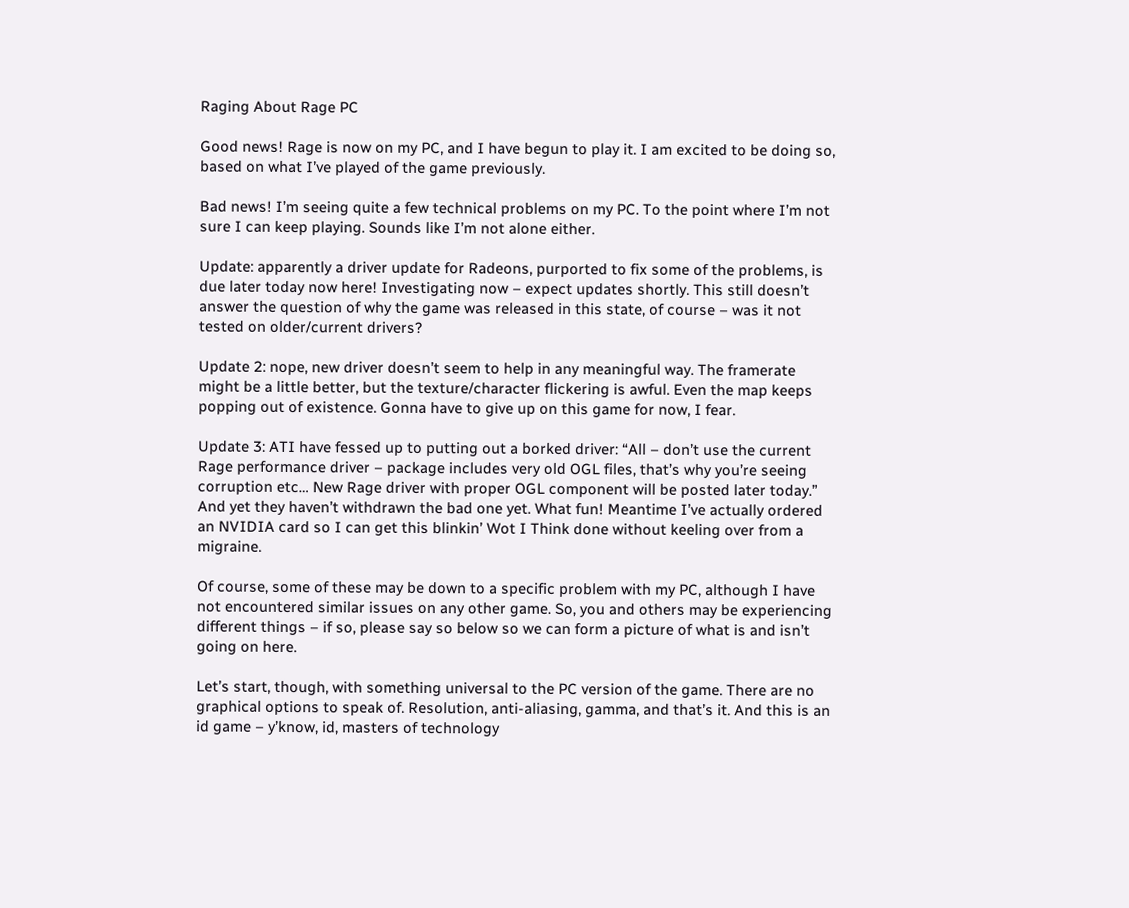Raging About Rage PC

Good news! Rage is now on my PC, and I have begun to play it. I am excited to be doing so, based on what I’ve played of the game previously.

Bad news! I’m seeing quite a few technical problems on my PC. To the point where I’m not sure I can keep playing. Sounds like I’m not alone either.

Update: apparently a driver update for Radeons, purported to fix some of the problems, is due later today now here! Investigating now – expect updates shortly. This still doesn’t answer the question of why the game was released in this state, of course – was it not tested on older/current drivers?

Update 2: nope, new driver doesn’t seem to help in any meaningful way. The framerate might be a little better, but the texture/character flickering is awful. Even the map keeps popping out of existence. Gonna have to give up on this game for now, I fear.

Update 3: ATI have fessed up to putting out a borked driver: “All – don’t use the current Rage performance driver – package includes very old OGL files, that’s why you’re seeing corruption etc… New Rage driver with proper OGL component will be posted later today.” And yet they haven’t withdrawn the bad one yet. What fun! Meantime I’ve actually ordered an NVIDIA card so I can get this blinkin’ Wot I Think done without keeling over from a migraine.

Of course, some of these may be down to a specific problem with my PC, although I have not encountered similar issues on any other game. So, you and others may be experiencing different things – if so, please say so below so we can form a picture of what is and isn’t going on here.

Let’s start, though, with something universal to the PC version of the game. There are no graphical options to speak of. Resolution, anti-aliasing, gamma, and that’s it. And this is an id game – y’know, id, masters of technology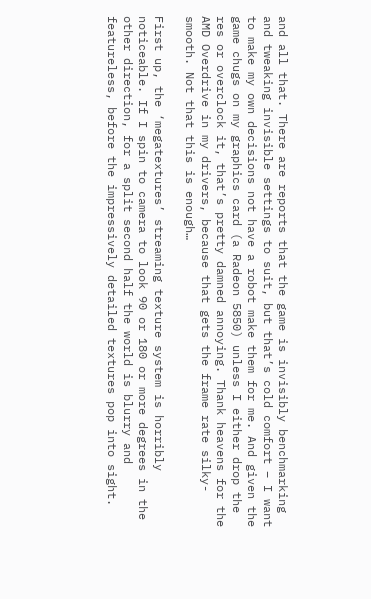and all that. There are reports that the game is invisibly benchmarking and tweaking invisible settings to suit, but that’s cold comfort – I want to make my own decisions not have a robot make them for me. And given the game chugs on my graphics card (a Radeon 5850) unless I either drop the res or overclock it, that’s pretty damned annoying. Thank heavens for the AMD Overdrive in my drivers, because that gets the frame rate silky-smooth. Not that this is enough…

First up, the ‘megatextures’ streaming texture system is horribly noticeable. If I spin to camera to look 90 or 180 or more degrees in the other direction, for a split second half the world is blurry and featureless, before the impressively detailed textures pop into sight.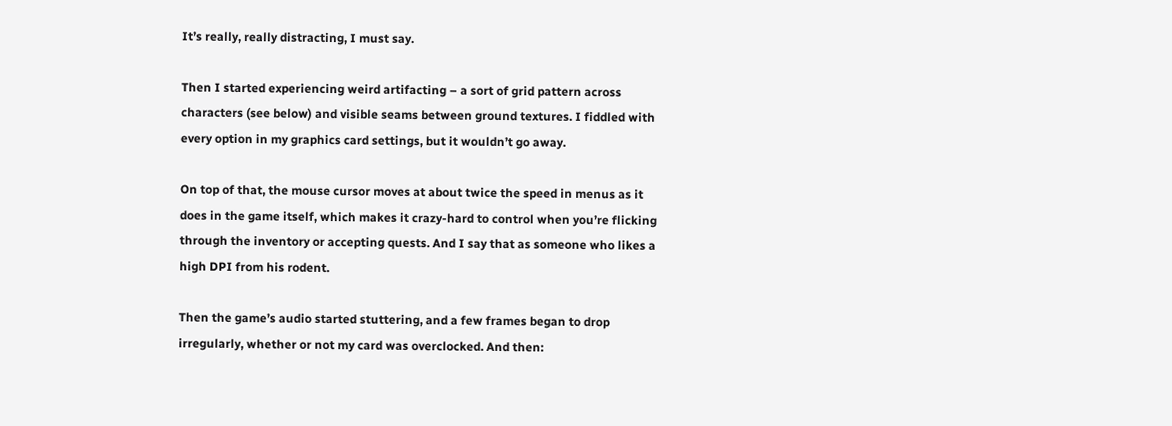It’s really, really distracting, I must say.

Then I started experiencing weird artifacting – a sort of grid pattern across characters (see below) and visible seams between ground textures. I fiddled with every option in my graphics card settings, but it wouldn’t go away.

On top of that, the mouse cursor moves at about twice the speed in menus as it does in the game itself, which makes it crazy-hard to control when you’re flicking through the inventory or accepting quests. And I say that as someone who likes a high DPI from his rodent.

Then the game’s audio started stuttering, and a few frames began to drop irregularly, whether or not my card was overclocked. And then: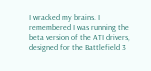I wracked my brains. I remembered I was running the beta version of the ATI drivers, designed for the Battlefield 3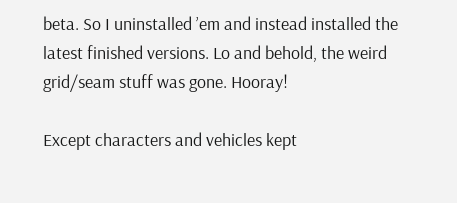beta. So I uninstalled ’em and instead installed the latest finished versions. Lo and behold, the weird grid/seam stuff was gone. Hooray!

Except characters and vehicles kept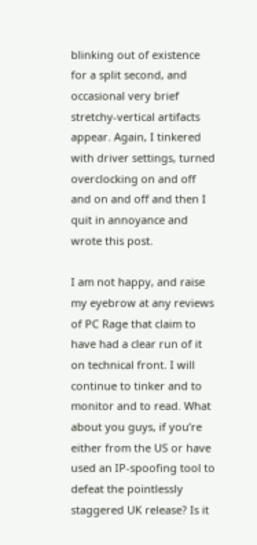blinking out of existence for a split second, and occasional very brief stretchy-vertical artifacts appear. Again, I tinkered with driver settings, turned overclocking on and off and on and off and then I quit in annoyance and wrote this post.

I am not happy, and raise my eyebrow at any reviews of PC Rage that claim to have had a clear run of it on technical front. I will continue to tinker and to monitor and to read. What about you guys, if you’re either from the US or have used an IP-spoofing tool to defeat the pointlessly staggered UK release? Is it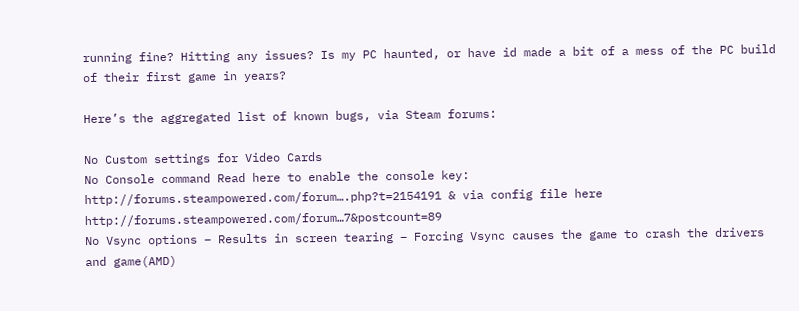running fine? Hitting any issues? Is my PC haunted, or have id made a bit of a mess of the PC build of their first game in years?

Here’s the aggregated list of known bugs, via Steam forums:

No Custom settings for Video Cards
No Console command Read here to enable the console key: http://forums.steampowered.com/forum….php?t=2154191 & via config file here http://forums.steampowered.com/forum…7&postcount=89
No Vsync options – Results in screen tearing – Forcing Vsync causes the game to crash the drivers and game(AMD)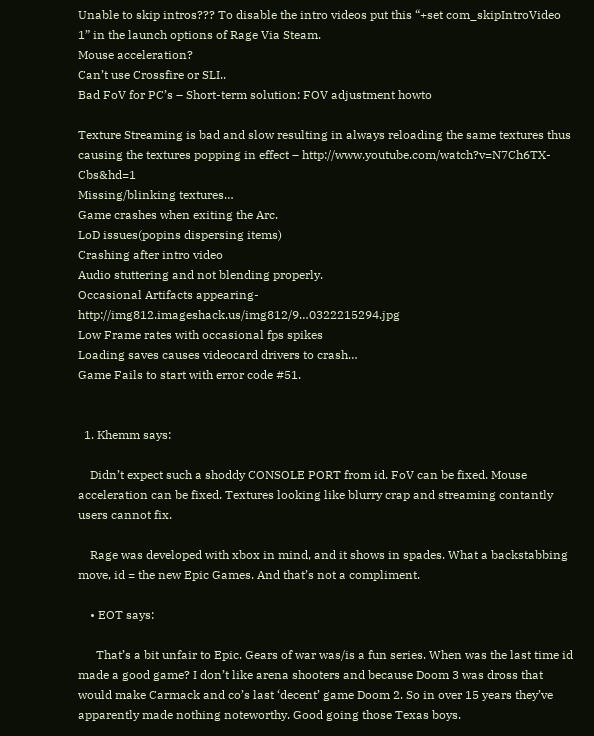Unable to skip intros??? To disable the intro videos put this “+set com_skipIntroVideo 1” in the launch options of Rage Via Steam.
Mouse acceleration?
Can’t use Crossfire or SLI..
Bad FoV for PC’s – Short-term solution: FOV adjustment howto

Texture Streaming is bad and slow resulting in always reloading the same textures thus causing the textures popping in effect – http://www.youtube.com/watch?v=N7Ch6TX-Cbs&hd=1
Missing/blinking textures…
Game crashes when exiting the Arc.
LoD issues(popins dispersing items)
Crashing after intro video
Audio stuttering and not blending properly.
Occasional Artifacts appearing- http://img812.imageshack.us/img812/9…0322215294.jpg
Low Frame rates with occasional fps spikes
Loading saves causes videocard drivers to crash…
Game Fails to start with error code #51.


  1. Khemm says:

    Didn’t expect such a shoddy CONSOLE PORT from id. FoV can be fixed. Mouse acceleration can be fixed. Textures looking like blurry crap and streaming contantly users cannot fix.

    Rage was developed with xbox in mind, and it shows in spades. What a backstabbing move, id = the new Epic Games. And that’s not a compliment.

    • EOT says:

      That’s a bit unfair to Epic. Gears of war was/is a fun series. When was the last time id made a good game? I don’t like arena shooters and because Doom 3 was dross that would make Carmack and co’s last ‘decent’ game Doom 2. So in over 15 years they’ve apparently made nothing noteworthy. Good going those Texas boys.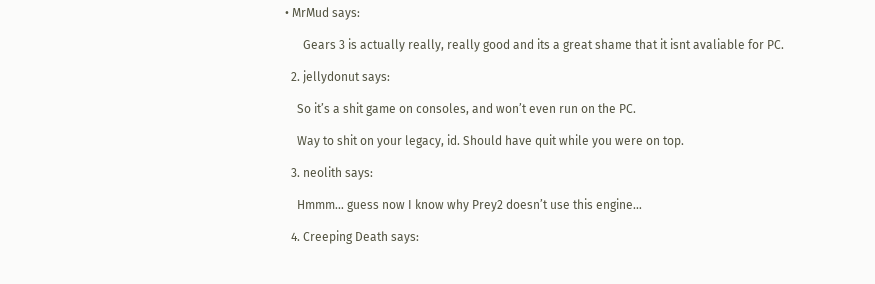• MrMud says:

      Gears 3 is actually really, really good and its a great shame that it isnt avaliable for PC.

  2. jellydonut says:

    So it’s a shit game on consoles, and won’t even run on the PC.

    Way to shit on your legacy, id. Should have quit while you were on top.

  3. neolith says:

    Hmmm… guess now I know why Prey2 doesn’t use this engine…

  4. Creeping Death says: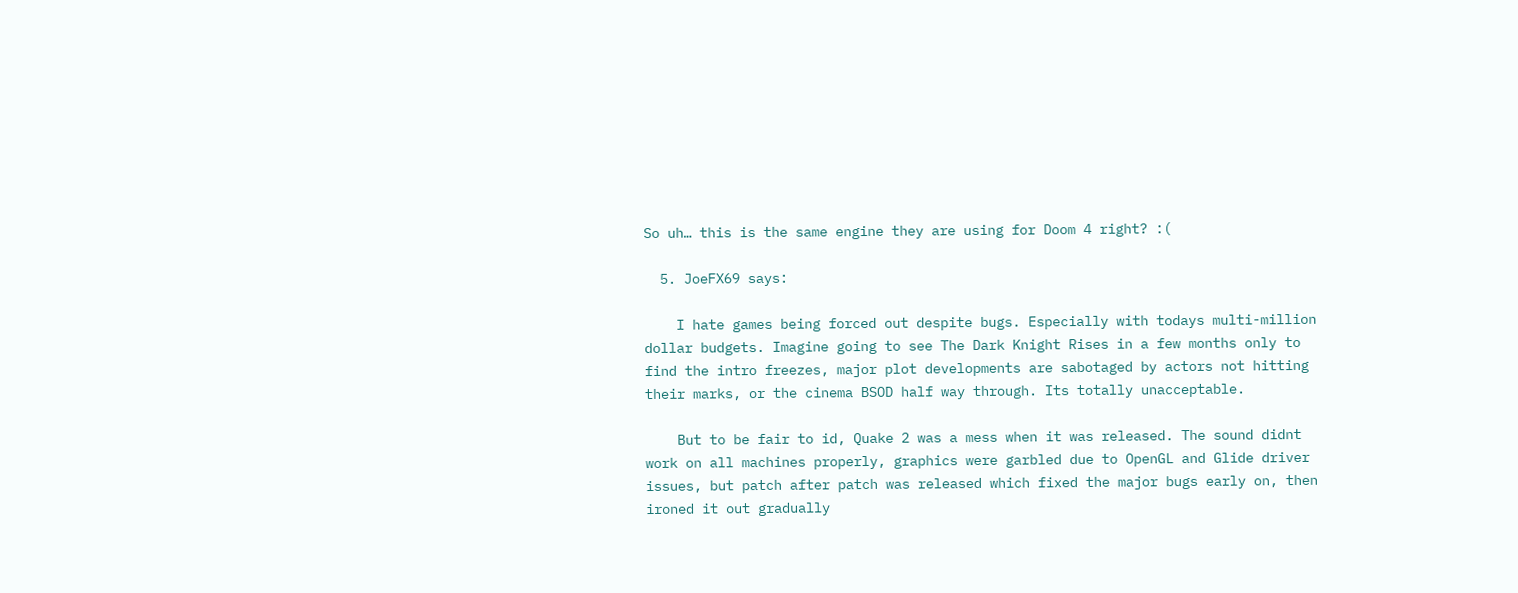So uh… this is the same engine they are using for Doom 4 right? :(

  5. JoeFX69 says:

    I hate games being forced out despite bugs. Especially with todays multi-million dollar budgets. Imagine going to see The Dark Knight Rises in a few months only to find the intro freezes, major plot developments are sabotaged by actors not hitting their marks, or the cinema BSOD half way through. Its totally unacceptable.

    But to be fair to id, Quake 2 was a mess when it was released. The sound didnt work on all machines properly, graphics were garbled due to OpenGL and Glide driver issues, but patch after patch was released which fixed the major bugs early on, then ironed it out gradually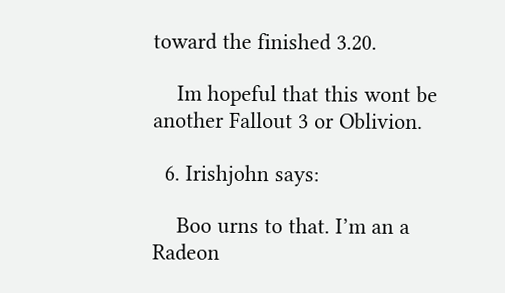toward the finished 3.20.

    Im hopeful that this wont be another Fallout 3 or Oblivion.

  6. Irishjohn says:

    Boo urns to that. I’m an a Radeon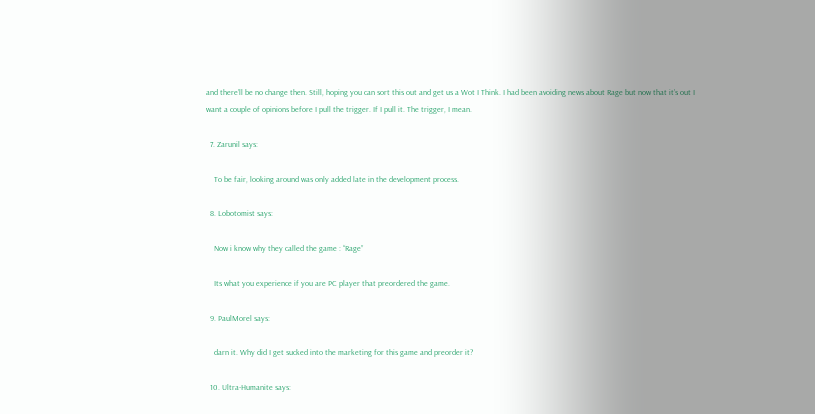and there’ll be no change then. Still, hoping you can sort this out and get us a Wot I Think. I had been avoiding news about Rage but now that it’s out I want a couple of opinions before I pull the trigger. If I pull it. The trigger, I mean.

  7. Zarunil says:

    To be fair, looking around was only added late in the development process.

  8. Lobotomist says:

    Now i know why they called the game : “Rage”

    Its what you experience if you are PC player that preordered the game.

  9. PaulMorel says:

    darn it. Why did I get sucked into the marketing for this game and preorder it?

  10. Ultra-Humanite says: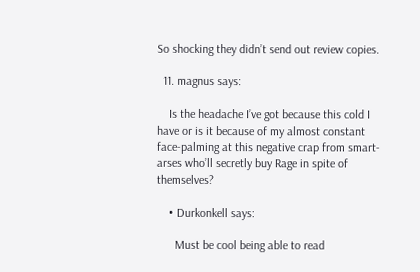So shocking they didn’t send out review copies.

  11. magnus says:

    Is the headache I’ve got because this cold I have or is it because of my almost constant face-palming at this negative crap from smart-arses who’ll secretly buy Rage in spite of themselves?

    • Durkonkell says:

      Must be cool being able to read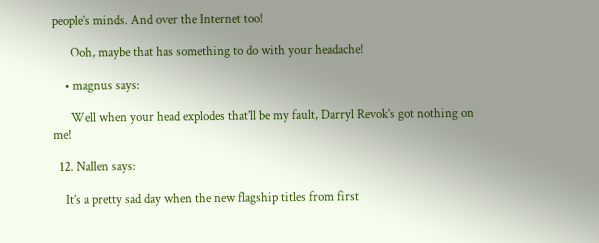people’s minds. And over the Internet too!

      Ooh, maybe that has something to do with your headache!

    • magnus says:

      Well when your head explodes that’ll be my fault, Darryl Revok’s got nothing on me!

  12. Nallen says:

    It’s a pretty sad day when the new flagship titles from first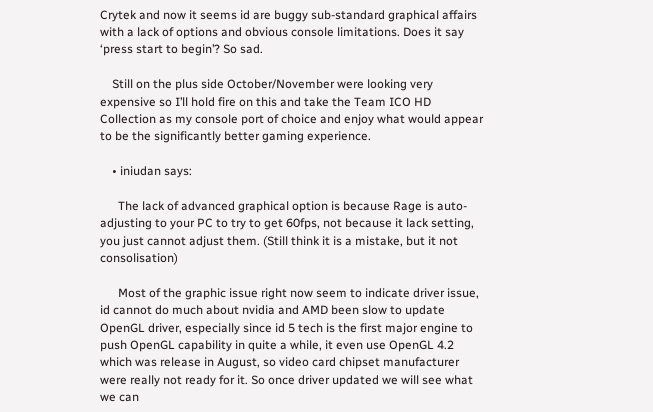Crytek and now it seems id are buggy sub-standard graphical affairs with a lack of options and obvious console limitations. Does it say ‘press start to begin’? So sad.

    Still on the plus side October/November were looking very expensive so I’ll hold fire on this and take the Team ICO HD Collection as my console port of choice and enjoy what would appear to be the significantly better gaming experience.

    • iniudan says:

      The lack of advanced graphical option is because Rage is auto-adjusting to your PC to try to get 60fps, not because it lack setting, you just cannot adjust them. (Still think it is a mistake, but it not consolisation)

      Most of the graphic issue right now seem to indicate driver issue, id cannot do much about nvidia and AMD been slow to update OpenGL driver, especially since id 5 tech is the first major engine to push OpenGL capability in quite a while, it even use OpenGL 4.2 which was release in August, so video card chipset manufacturer were really not ready for it. So once driver updated we will see what we can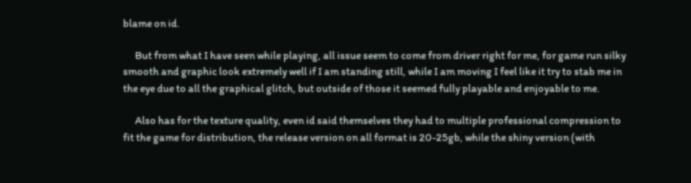blame on id.

      But from what I have seen while playing, all issue seem to come from driver right for me, for game run silky smooth and graphic look extremely well if I am standing still, while I am moving I feel like it try to stab me in the eye due to all the graphical glitch, but outside of those it seemed fully playable and enjoyable to me.

      Also has for the texture quality, even id said themselves they had to multiple professional compression to fit the game for distribution, the release version on all format is 20-25gb, while the shiny version (with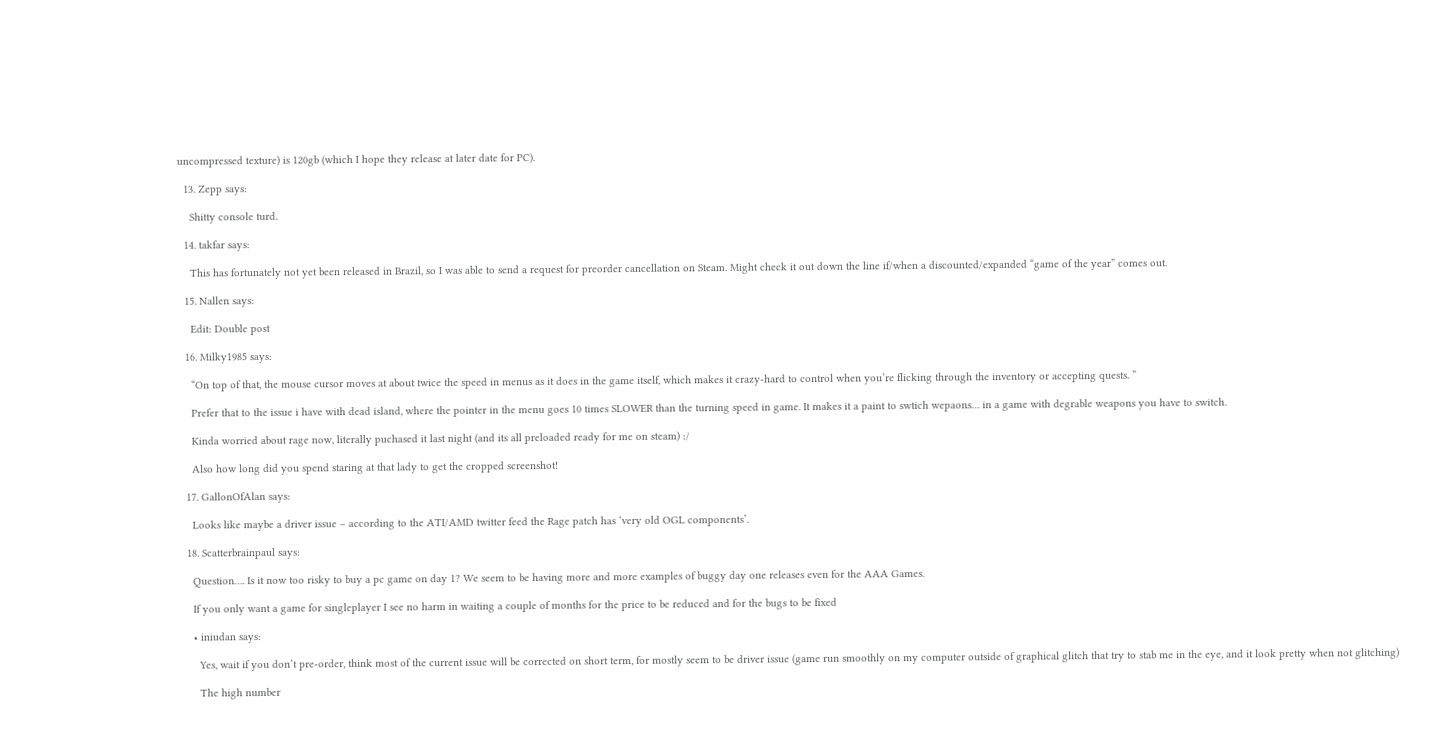uncompressed texture) is 120gb (which I hope they release at later date for PC).

  13. Zepp says:

    Shitty console turd.

  14. takfar says:

    This has fortunately not yet been released in Brazil, so I was able to send a request for preorder cancellation on Steam. Might check it out down the line if/when a discounted/expanded “game of the year” comes out.

  15. Nallen says:

    Edit: Double post

  16. Milky1985 says:

    “On top of that, the mouse cursor moves at about twice the speed in menus as it does in the game itself, which makes it crazy-hard to control when you’re flicking through the inventory or accepting quests. ”

    Prefer that to the issue i have with dead island, where the pointer in the menu goes 10 times SLOWER than the turning speed in game. It makes it a paint to swtich wepaons… in a game with degrable weapons you have to switch.

    Kinda worried about rage now, literally puchased it last night (and its all preloaded ready for me on steam) :/

    Also how long did you spend staring at that lady to get the cropped screenshot!

  17. GallonOfAlan says:

    Looks like maybe a driver issue – according to the ATI/AMD twitter feed the Rage patch has ‘very old OGL components’.

  18. Scatterbrainpaul says:

    Question…. Is it now too risky to buy a pc game on day 1? We seem to be having more and more examples of buggy day one releases even for the AAA Games.

    If you only want a game for singleplayer I see no harm in waiting a couple of months for the price to be reduced and for the bugs to be fixed

    • iniudan says:

      Yes, wait if you don’t pre-order, think most of the current issue will be corrected on short term, for mostly seem to be driver issue (game run smoothly on my computer outside of graphical glitch that try to stab me in the eye, and it look pretty when not glitching)

      The high number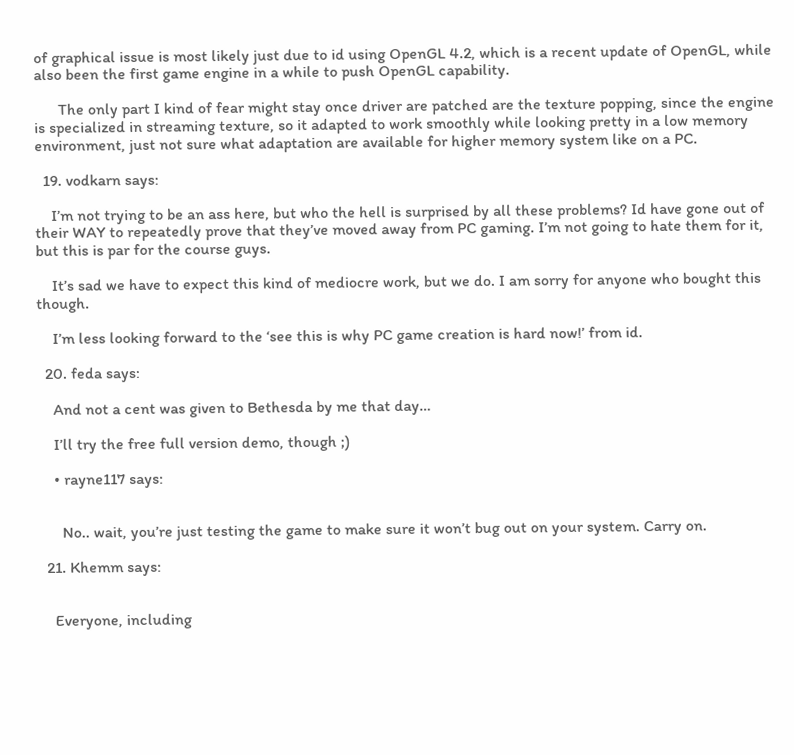of graphical issue is most likely just due to id using OpenGL 4.2, which is a recent update of OpenGL, while also been the first game engine in a while to push OpenGL capability.

      The only part I kind of fear might stay once driver are patched are the texture popping, since the engine is specialized in streaming texture, so it adapted to work smoothly while looking pretty in a low memory environment, just not sure what adaptation are available for higher memory system like on a PC.

  19. vodkarn says:

    I’m not trying to be an ass here, but who the hell is surprised by all these problems? Id have gone out of their WAY to repeatedly prove that they’ve moved away from PC gaming. I’m not going to hate them for it, but this is par for the course guys.

    It’s sad we have to expect this kind of mediocre work, but we do. I am sorry for anyone who bought this though.

    I’m less looking forward to the ‘see this is why PC game creation is hard now!’ from id.

  20. feda says:

    And not a cent was given to Bethesda by me that day…

    I’ll try the free full version demo, though ;)

    • rayne117 says:


      No.. wait, you’re just testing the game to make sure it won’t bug out on your system. Carry on.

  21. Khemm says:


    Everyone, including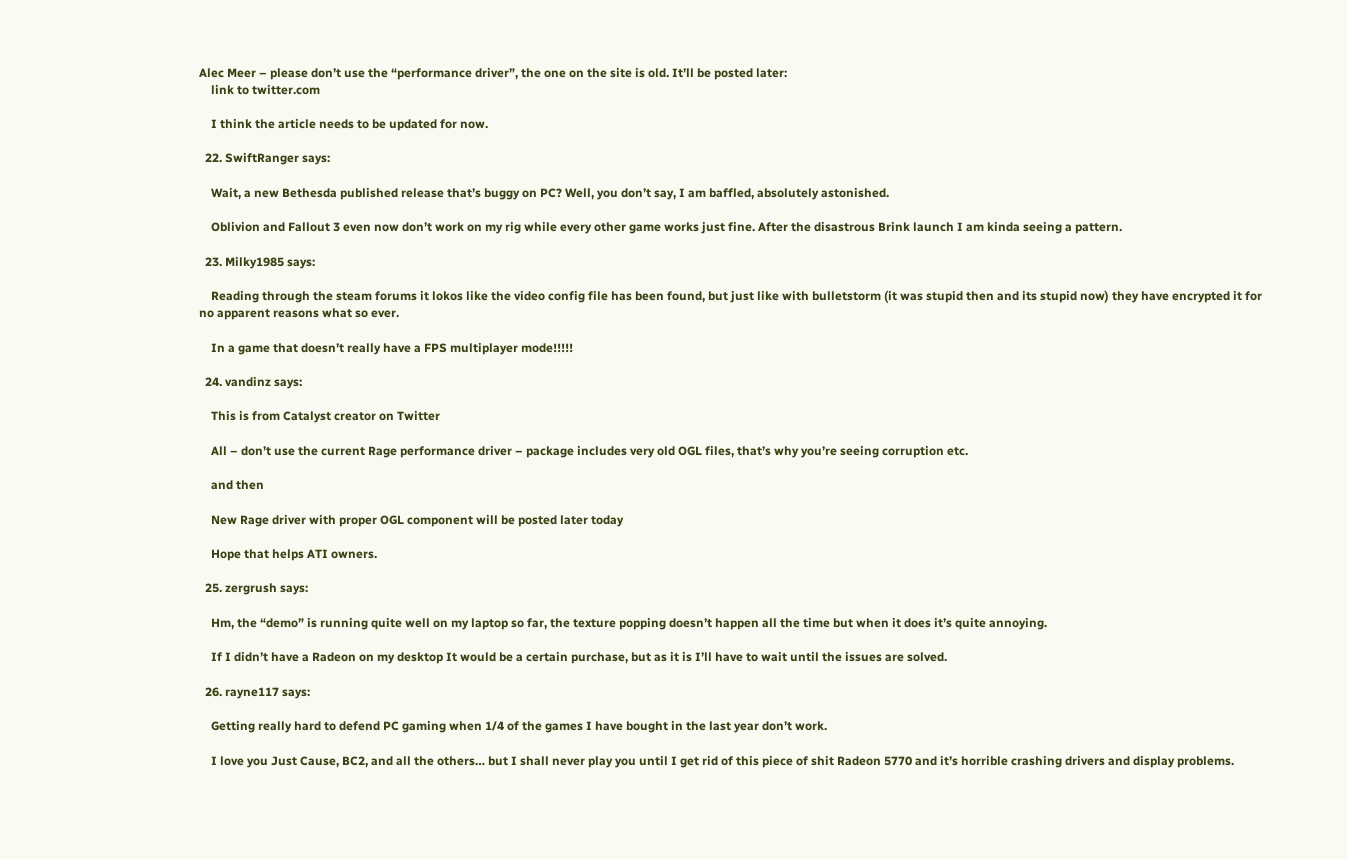Alec Meer – please don’t use the “performance driver”, the one on the site is old. It’ll be posted later:
    link to twitter.com

    I think the article needs to be updated for now.

  22. SwiftRanger says:

    Wait, a new Bethesda published release that’s buggy on PC? Well, you don’t say, I am baffled, absolutely astonished.

    Oblivion and Fallout 3 even now don’t work on my rig while every other game works just fine. After the disastrous Brink launch I am kinda seeing a pattern.

  23. Milky1985 says:

    Reading through the steam forums it lokos like the video config file has been found, but just like with bulletstorm (it was stupid then and its stupid now) they have encrypted it for no apparent reasons what so ever.

    In a game that doesn’t really have a FPS multiplayer mode!!!!!

  24. vandinz says:

    This is from Catalyst creator on Twitter

    All – don’t use the current Rage performance driver – package includes very old OGL files, that’s why you’re seeing corruption etc.

    and then

    New Rage driver with proper OGL component will be posted later today

    Hope that helps ATI owners.

  25. zergrush says:

    Hm, the “demo” is running quite well on my laptop so far, the texture popping doesn’t happen all the time but when it does it’s quite annoying.

    If I didn’t have a Radeon on my desktop It would be a certain purchase, but as it is I’ll have to wait until the issues are solved.

  26. rayne117 says:

    Getting really hard to defend PC gaming when 1/4 of the games I have bought in the last year don’t work.

    I love you Just Cause, BC2, and all the others… but I shall never play you until I get rid of this piece of shit Radeon 5770 and it’s horrible crashing drivers and display problems.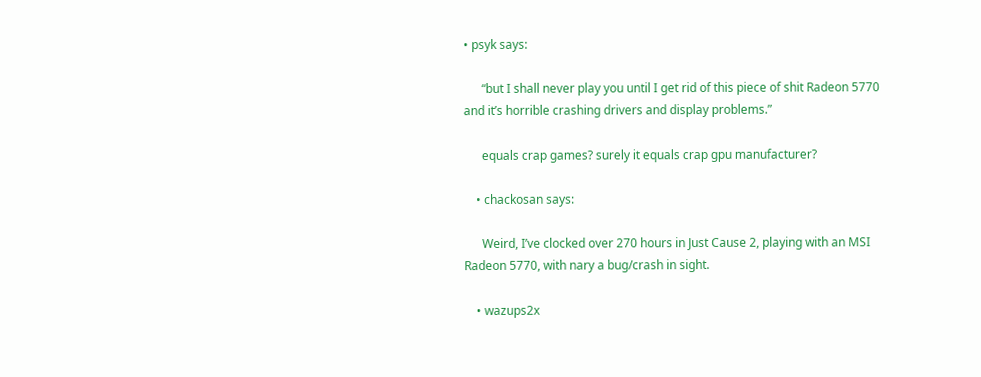• psyk says:

      “but I shall never play you until I get rid of this piece of shit Radeon 5770 and it’s horrible crashing drivers and display problems.”

      equals crap games? surely it equals crap gpu manufacturer?

    • chackosan says:

      Weird, I’ve clocked over 270 hours in Just Cause 2, playing with an MSI Radeon 5770, with nary a bug/crash in sight.

    • wazups2x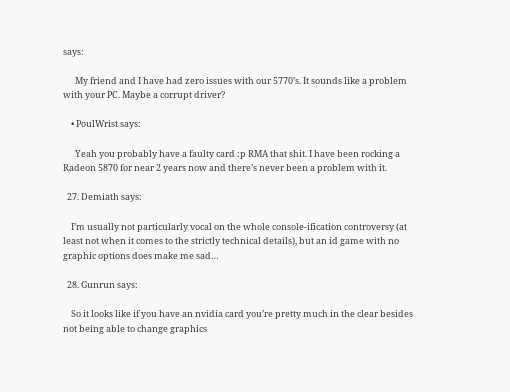says:

      My friend and I have had zero issues with our 5770’s. It sounds like a problem with your PC. Maybe a corrupt driver?

    • PoulWrist says:

      Yeah you probably have a faulty card :p RMA that shit. I have been rocking a Radeon 5870 for near 2 years now and there’s never been a problem with it.

  27. Demiath says:

    I’m usually not particularly vocal on the whole console-ification controversy (at least not when it comes to the strictly technical details), but an id game with no graphic options does make me sad…

  28. Gunrun says:

    So it looks like if you have an nvidia card you’re pretty much in the clear besides not being able to change graphics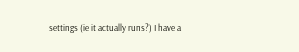settings (ie it actually runs?) I have a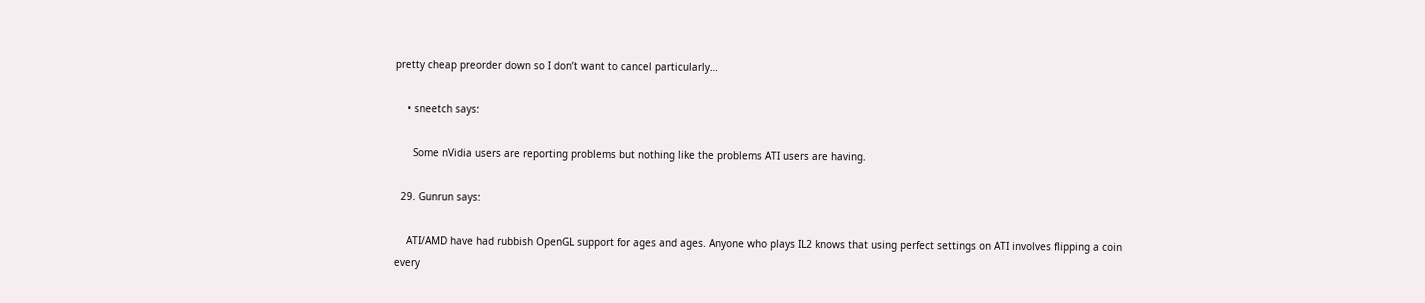pretty cheap preorder down so I don’t want to cancel particularly…

    • sneetch says:

      Some nVidia users are reporting problems but nothing like the problems ATI users are having.

  29. Gunrun says:

    ATI/AMD have had rubbish OpenGL support for ages and ages. Anyone who plays IL2 knows that using perfect settings on ATI involves flipping a coin every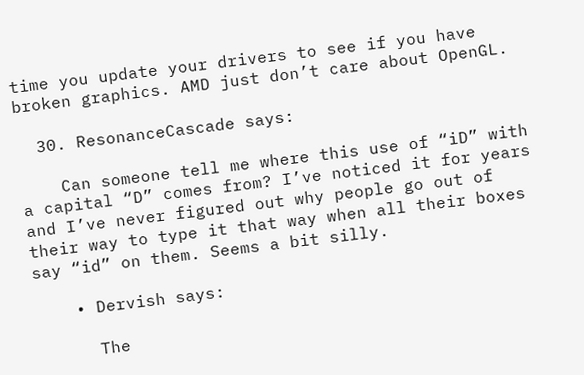time you update your drivers to see if you have broken graphics. AMD just don’t care about OpenGL.

  30. ResonanceCascade says:

    Can someone tell me where this use of “iD” with a capital “D” comes from? I’ve noticed it for years and I’ve never figured out why people go out of their way to type it that way when all their boxes say “id” on them. Seems a bit silly.

    • Dervish says:

      The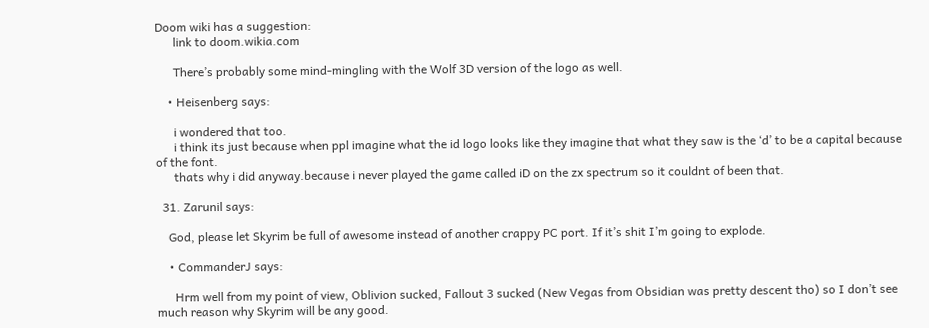Doom wiki has a suggestion:
      link to doom.wikia.com

      There’s probably some mind-mingling with the Wolf 3D version of the logo as well.

    • Heisenberg says:

      i wondered that too.
      i think its just because when ppl imagine what the id logo looks like they imagine that what they saw is the ‘d’ to be a capital because of the font.
      thats why i did anyway.because i never played the game called iD on the zx spectrum so it couldnt of been that.

  31. Zarunil says:

    God, please let Skyrim be full of awesome instead of another crappy PC port. If it’s shit I’m going to explode.

    • CommanderJ says:

      Hrm well from my point of view, Oblivion sucked, Fallout 3 sucked (New Vegas from Obsidian was pretty descent tho) so I don’t see much reason why Skyrim will be any good.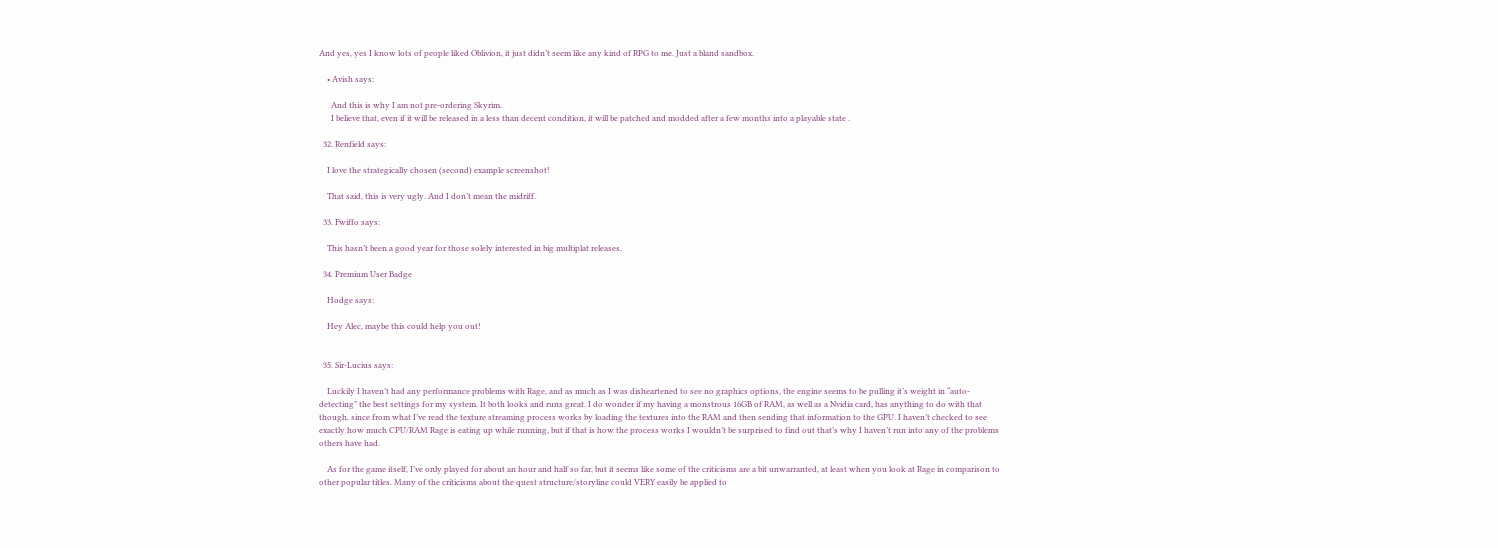And yes, yes I know lots of people liked Oblivion, it just didn’t seem like any kind of RPG to me. Just a bland sandbox.

    • Avish says:

      And this is why I am not pre-ordering Skyrim.
      I believe that, even if it will be released in a less than decent condition, it will be patched and modded after a few months into a playable state .

  32. Renfield says:

    I love the strategically chosen (second) example screenshot!

    That said, this is very ugly. And I don’t mean the midriff.

  33. Fwiffo says:

    This hasn’t been a good year for those solely interested in big multiplat releases.

  34. Premium User Badge

    Hodge says:

    Hey Alec, maybe this could help you out!


  35. Sir-Lucius says:

    Luckily I haven’t had any performance problems with Rage, and as much as I was disheartened to see no graphics options, the engine seems to be pulling it’s weight in “auto-detecting” the best settings for my system. It both looks and runs great. I do wonder if my having a monstrous 16GB of RAM, as well as a Nvidia card, has anything to do with that though, since from what I’ve read the texture streaming process works by loading the textures into the RAM and then sending that information to the GPU. I haven’t checked to see exactly how much CPU/RAM Rage is eating up while running, but if that is how the process works I wouldn’t be surprised to find out that’s why I haven’t run into any of the problems others have had.

    As for the game itself, I’ve only played for about an hour and half so far, but it seems like some of the criticisms are a bit unwarranted, at least when you look at Rage in comparison to other popular titles. Many of the criticisms about the quest structure/storyline could VERY easily be applied to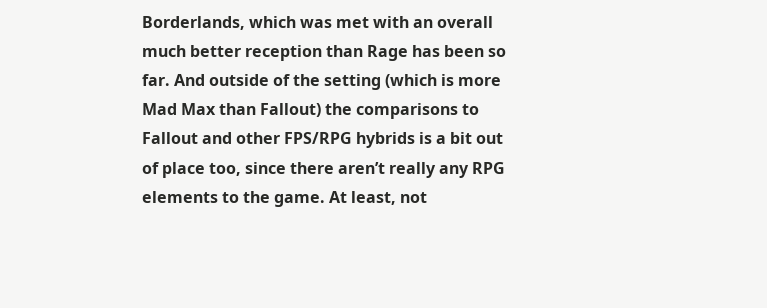Borderlands, which was met with an overall much better reception than Rage has been so far. And outside of the setting (which is more Mad Max than Fallout) the comparisons to Fallout and other FPS/RPG hybrids is a bit out of place too, since there aren’t really any RPG elements to the game. At least, not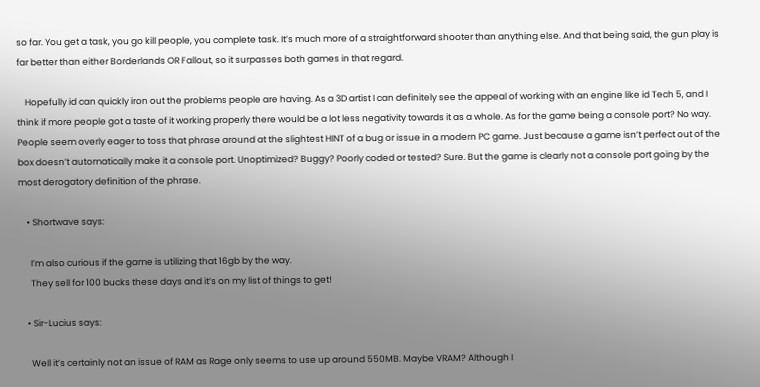so far. You get a task, you go kill people, you complete task. It’s much more of a straightforward shooter than anything else. And that being said, the gun play is far better than either Borderlands OR Fallout, so it surpasses both games in that regard.

    Hopefully id can quickly iron out the problems people are having. As a 3D artist I can definitely see the appeal of working with an engine like id Tech 5, and I think if more people got a taste of it working properly there would be a lot less negativity towards it as a whole. As for the game being a console port? No way. People seem overly eager to toss that phrase around at the slightest HINT of a bug or issue in a modern PC game. Just because a game isn’t perfect out of the box doesn’t automatically make it a console port. Unoptimized? Buggy? Poorly coded or tested? Sure. But the game is clearly not a console port going by the most derogatory definition of the phrase.

    • Shortwave says:

      I’m also curious if the game is utilizing that 16gb by the way.
      They sell for 100 bucks these days and it’s on my list of things to get!

    • Sir-Lucius says:

      Well it’s certainly not an issue of RAM as Rage only seems to use up around 550MB. Maybe VRAM? Although I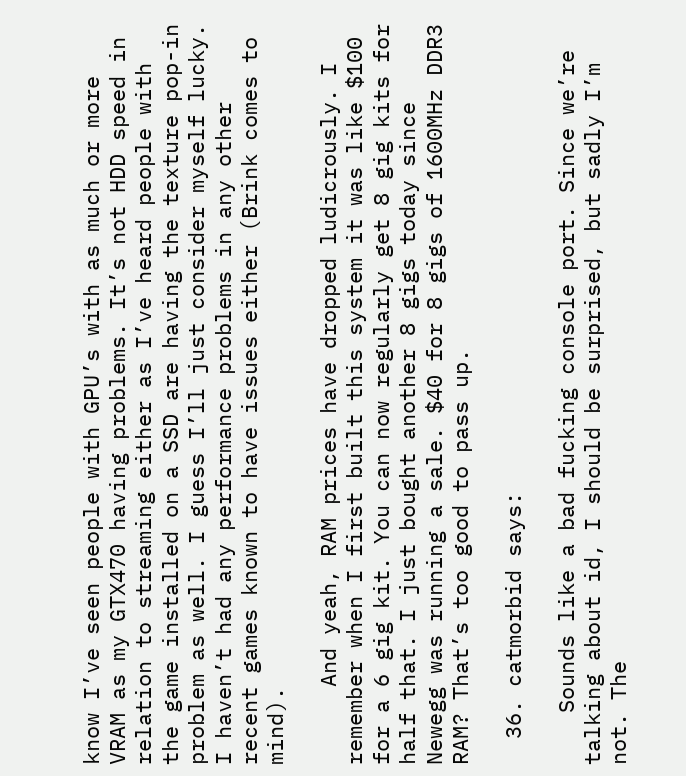know I’ve seen people with GPU’s with as much or more VRAM as my GTX470 having problems. It’s not HDD speed in relation to streaming either as I’ve heard people with the game installed on a SSD are having the texture pop-in problem as well. I guess I’ll just consider myself lucky. I haven’t had any performance problems in any other recent games known to have issues either (Brink comes to mind).

      And yeah, RAM prices have dropped ludicrously. I remember when I first built this system it was like $100 for a 6 gig kit. You can now regularly get 8 gig kits for half that. I just bought another 8 gigs today since Newegg was running a sale. $40 for 8 gigs of 1600MHz DDR3 RAM? That’s too good to pass up.

  36. catmorbid says:

    Sounds like a bad fucking console port. Since we’re talking about id, I should be surprised, but sadly I’m not. The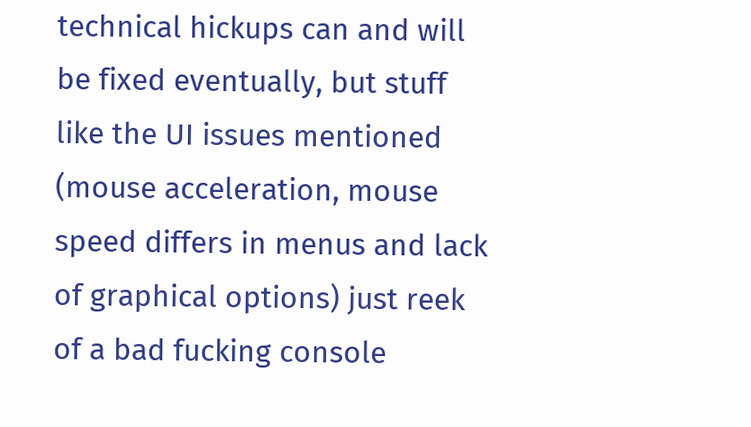technical hickups can and will be fixed eventually, but stuff like the UI issues mentioned (mouse acceleration, mouse speed differs in menus and lack of graphical options) just reek of a bad fucking console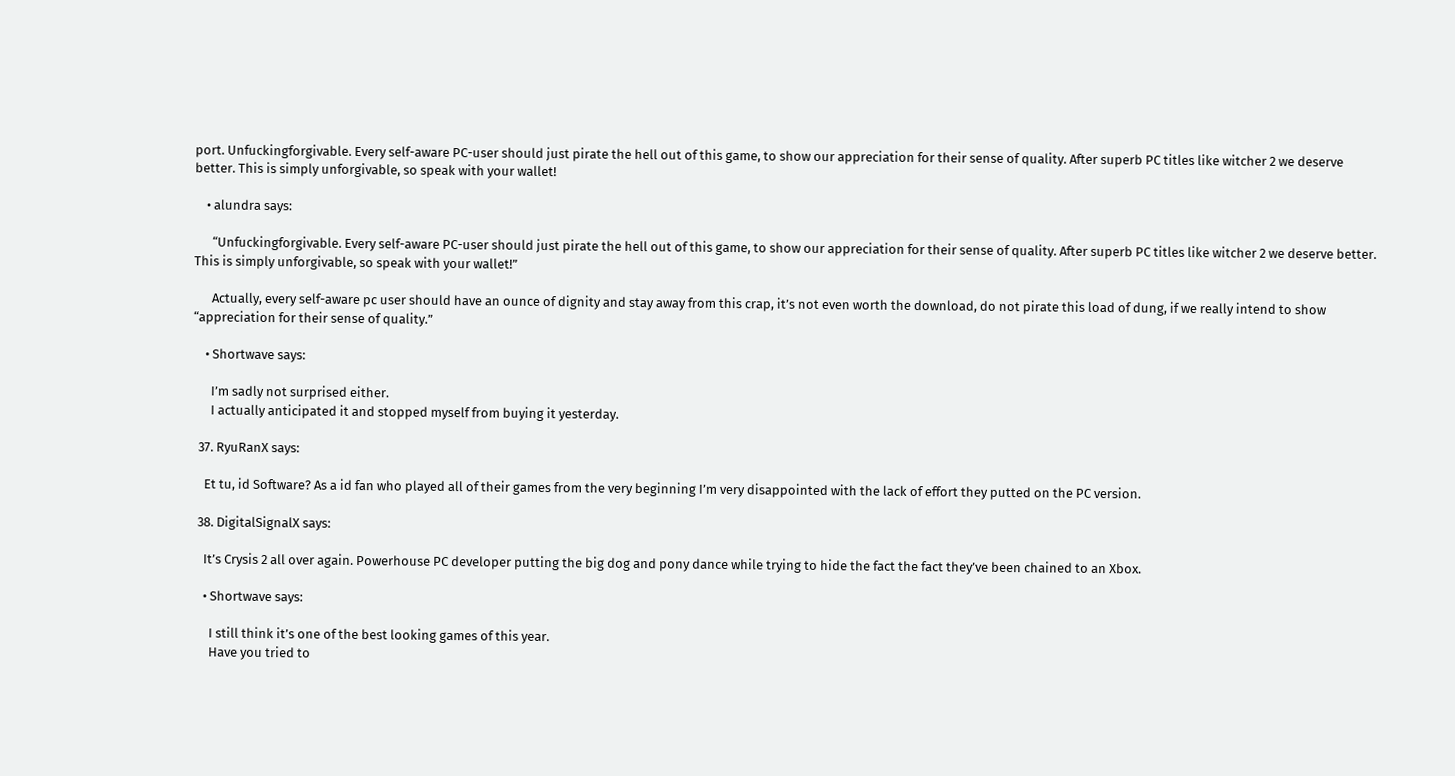port. Unfuckingforgivable. Every self-aware PC-user should just pirate the hell out of this game, to show our appreciation for their sense of quality. After superb PC titles like witcher 2 we deserve better. This is simply unforgivable, so speak with your wallet!

    • alundra says:

      “Unfuckingforgivable. Every self-aware PC-user should just pirate the hell out of this game, to show our appreciation for their sense of quality. After superb PC titles like witcher 2 we deserve better. This is simply unforgivable, so speak with your wallet!”

      Actually, every self-aware pc user should have an ounce of dignity and stay away from this crap, it’s not even worth the download, do not pirate this load of dung, if we really intend to show “appreciation for their sense of quality.”

    • Shortwave says:

      I’m sadly not surprised either.
      I actually anticipated it and stopped myself from buying it yesterday.

  37. RyuRanX says:

    Et tu, id Software? As a id fan who played all of their games from the very beginning I’m very disappointed with the lack of effort they putted on the PC version.

  38. DigitalSignalX says:

    It’s Crysis 2 all over again. Powerhouse PC developer putting the big dog and pony dance while trying to hide the fact the fact they’ve been chained to an Xbox.

    • Shortwave says:

      I still think it’s one of the best looking games of this year.
      Have you tried to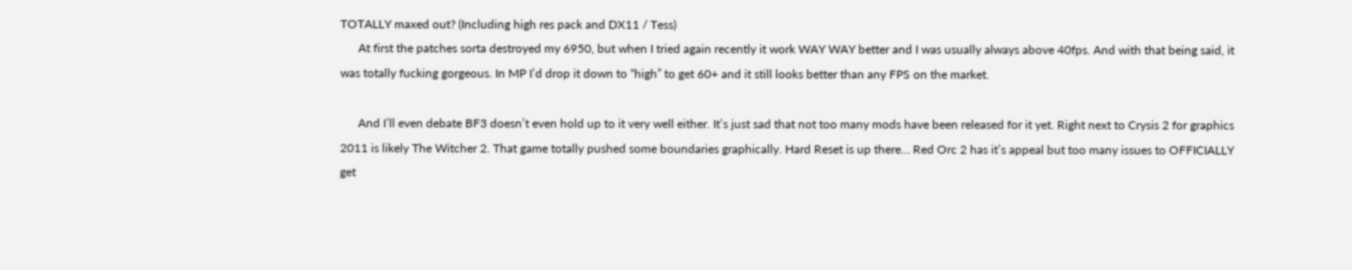TOTALLY maxed out? (Including high res pack and DX11 / Tess)
      At first the patches sorta destroyed my 6950, but when I tried again recently it work WAY WAY better and I was usually always above 40fps. And with that being said, it was totally fucking gorgeous. In MP I’d drop it down to “high” to get 60+ and it still looks better than any FPS on the market.

      And I’ll even debate BF3 doesn’t even hold up to it very well either. It’s just sad that not too many mods have been released for it yet. Right next to Crysis 2 for graphics 2011 is likely The Witcher 2. That game totally pushed some boundaries graphically. Hard Reset is up there… Red Orc 2 has it’s appeal but too many issues to OFFICIALLY get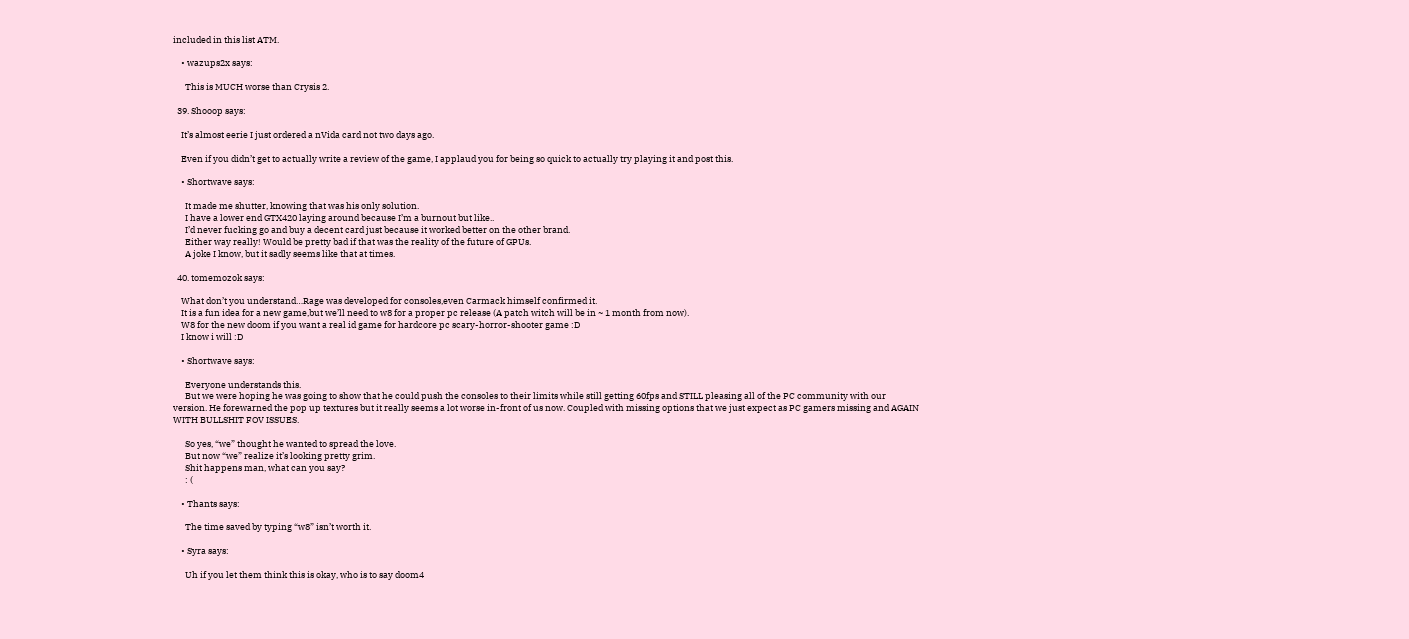included in this list ATM.

    • wazups2x says:

      This is MUCH worse than Crysis 2.

  39. Shooop says:

    It’s almost eerie I just ordered a nVida card not two days ago.

    Even if you didn’t get to actually write a review of the game, I applaud you for being so quick to actually try playing it and post this.

    • Shortwave says:

      It made me shutter, knowing that was his only solution.
      I have a lower end GTX420 laying around because I’m a burnout but like..
      I’d never fucking go and buy a decent card just because it worked better on the other brand.
      Either way really! Would be pretty bad if that was the reality of the future of GPUs.
      A joke I know, but it sadly seems like that at times.

  40. tomemozok says:

    What don’t you understand…Rage was developed for consoles,even Carmack himself confirmed it.
    It is a fun idea for a new game,but we’ll need to w8 for a proper pc release (A patch witch will be in ~ 1 month from now).
    W8 for the new doom if you want a real id game for hardcore pc scary-horror-shooter game :D
    I know i will :D

    • Shortwave says:

      Everyone understands this.
      But we were hoping he was going to show that he could push the consoles to their limits while still getting 60fps and STILL pleasing all of the PC community with our version. He forewarned the pop up textures but it really seems a lot worse in-front of us now. Coupled with missing options that we just expect as PC gamers missing and AGAIN WITH BULLSHIT FOV ISSUES.

      So yes, “we” thought he wanted to spread the love.
      But now “we” realize it’s looking pretty grim.
      Shit happens man, what can you say?
      : (

    • Thants says:

      The time saved by typing “w8” isn’t worth it.

    • Syra says:

      Uh if you let them think this is okay, who is to say doom4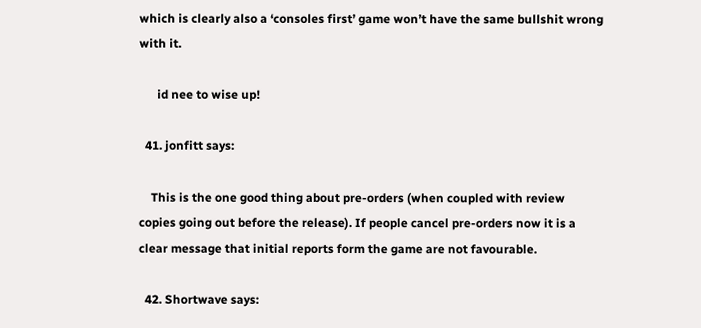which is clearly also a ‘consoles first’ game won’t have the same bullshit wrong with it.

      id nee to wise up!

  41. jonfitt says:

    This is the one good thing about pre-orders (when coupled with review copies going out before the release). If people cancel pre-orders now it is a clear message that initial reports form the game are not favourable.

  42. Shortwave says: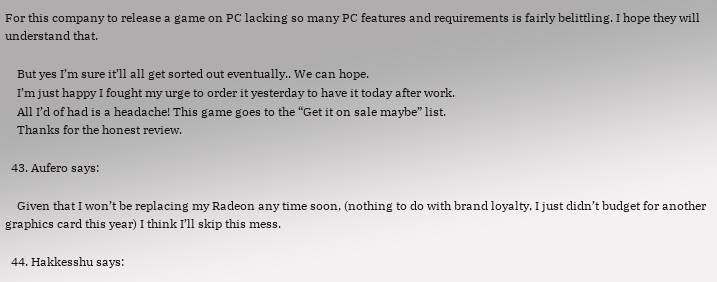For this company to release a game on PC lacking so many PC features and requirements is fairly belittling. I hope they will understand that.

    But yes I’m sure it’ll all get sorted out eventually.. We can hope.
    I’m just happy I fought my urge to order it yesterday to have it today after work.
    All I’d of had is a headache! This game goes to the “Get it on sale maybe” list.
    Thanks for the honest review.

  43. Aufero says:

    Given that I won’t be replacing my Radeon any time soon, (nothing to do with brand loyalty, I just didn’t budget for another graphics card this year) I think I’ll skip this mess.

  44. Hakkesshu says: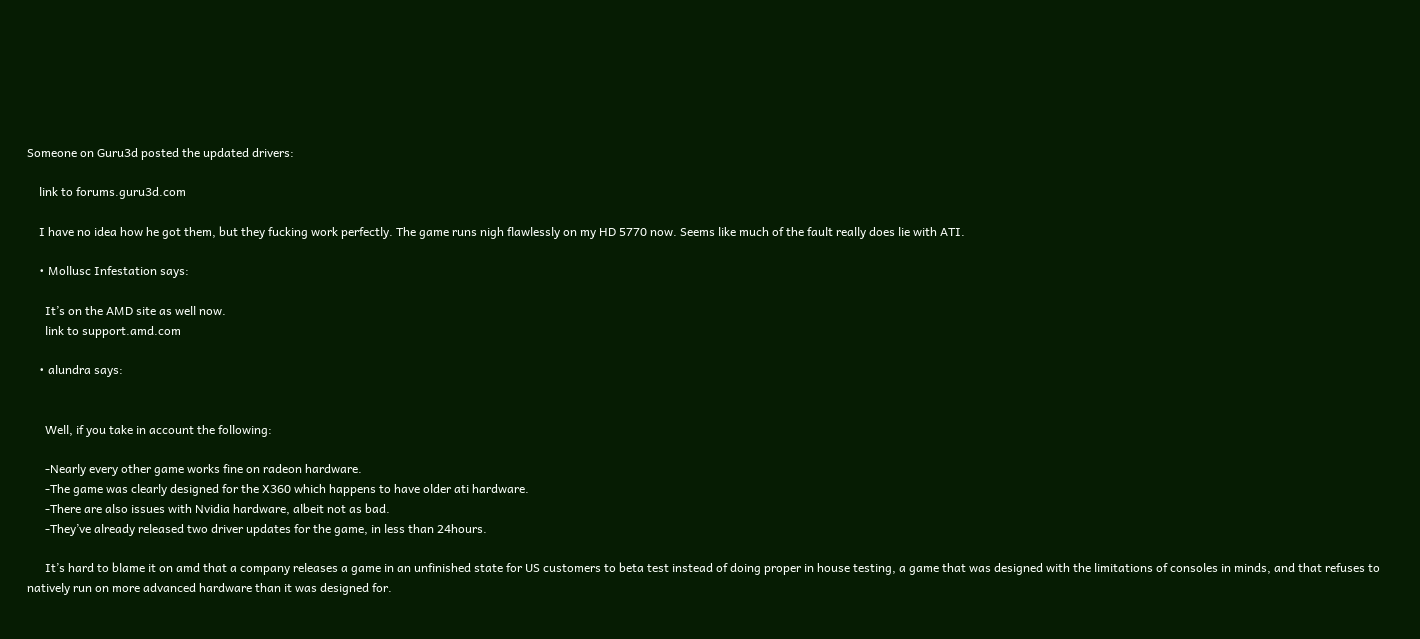Someone on Guru3d posted the updated drivers:

    link to forums.guru3d.com

    I have no idea how he got them, but they fucking work perfectly. The game runs nigh flawlessly on my HD 5770 now. Seems like much of the fault really does lie with ATI.

    • Mollusc Infestation says:

      It’s on the AMD site as well now.
      link to support.amd.com

    • alundra says:


      Well, if you take in account the following:

      -Nearly every other game works fine on radeon hardware.
      -The game was clearly designed for the X360 which happens to have older ati hardware.
      -There are also issues with Nvidia hardware, albeit not as bad.
      -They’ve already released two driver updates for the game, in less than 24hours.

      It’s hard to blame it on amd that a company releases a game in an unfinished state for US customers to beta test instead of doing proper in house testing, a game that was designed with the limitations of consoles in minds, and that refuses to natively run on more advanced hardware than it was designed for.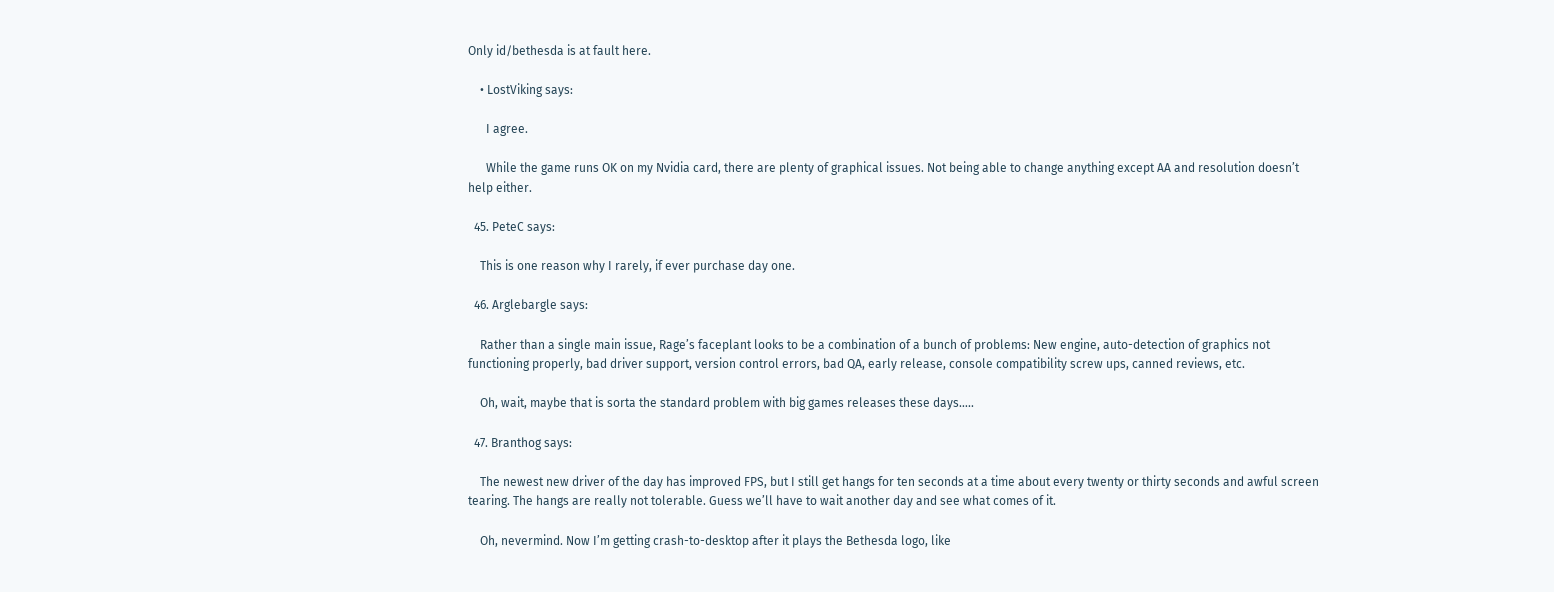Only id/bethesda is at fault here.

    • LostViking says:

      I agree.

      While the game runs OK on my Nvidia card, there are plenty of graphical issues. Not being able to change anything except AA and resolution doesn’t help either.

  45. PeteC says:

    This is one reason why I rarely, if ever purchase day one.

  46. Arglebargle says:

    Rather than a single main issue, Rage’s faceplant looks to be a combination of a bunch of problems: New engine, auto-detection of graphics not functioning properly, bad driver support, version control errors, bad QA, early release, console compatibility screw ups, canned reviews, etc.

    Oh, wait, maybe that is sorta the standard problem with big games releases these days…..

  47. Branthog says:

    The newest new driver of the day has improved FPS, but I still get hangs for ten seconds at a time about every twenty or thirty seconds and awful screen tearing. The hangs are really not tolerable. Guess we’ll have to wait another day and see what comes of it.

    Oh, nevermind. Now I’m getting crash-to-desktop after it plays the Bethesda logo, like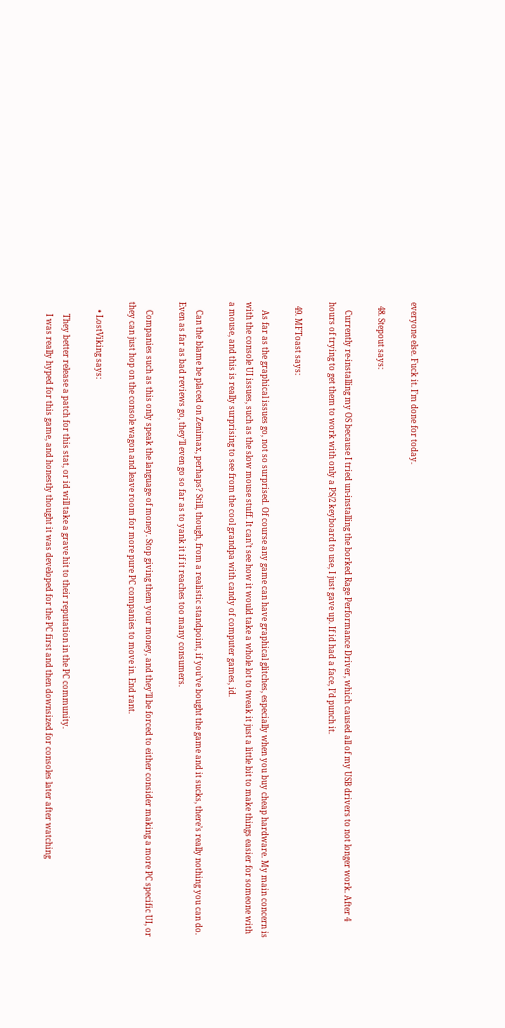everyone else. Fuck it. I’m done for today.

  48. Stepout says:

    Currently re-installing my OS because I tried un-installing the borked Rage Performance Driver, which caused all of my USB drivers to not longer work. After 4 hours of trying to get them to work with only a PS/2 keyboard to use, I just gave up. If id had a face, I’d punch it.

  49. MFToast says:

    As far as the graphical issues go, not so surprised. Of course any game can have graphical glitches, especially when you buy cheap hardware. My main concern is with the console UI issues, such as the slow mouse stuff. It can’t see how it would take a whole lot to tweak it just a little bit to make things easier for someone with a mouse, and this is really surprising to see from the cool grandpa with candy of computer games, id.

    Can the blame be placed on Zenimax, perhaps? Still, though, from a realistic standpoint, if you’ve bought the game and it sucks, there’s really nothing you can do. Even as far as bad reviews go, they’ll even go so far as to yank it if it reaches too many consumers.

    Companies such as this only speak the language of money. Stop giving them your money, and they’ll be forced to either consider making a more PC specific UI, or they can just hop on the console wagon and leave room for more pure PC companies to move in. End rant.

    • LostViking says:

      They better release a patch for this stat, or id will take a grave hit to their reputation in the PC community.
      I was really hyped for this game, and honestly thought it was developed for the PC first and then downsized for consoles later after watching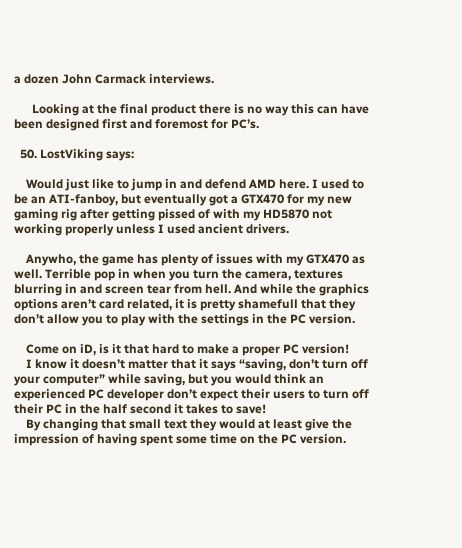a dozen John Carmack interviews.

      Looking at the final product there is no way this can have been designed first and foremost for PC’s.

  50. LostViking says:

    Would just like to jump in and defend AMD here. I used to be an ATI-fanboy, but eventually got a GTX470 for my new gaming rig after getting pissed of with my HD5870 not working properly unless I used ancient drivers.

    Anywho, the game has plenty of issues with my GTX470 as well. Terrible pop in when you turn the camera, textures blurring in and screen tear from hell. And while the graphics options aren’t card related, it is pretty shamefull that they don’t allow you to play with the settings in the PC version.

    Come on iD, is it that hard to make a proper PC version!
    I know it doesn’t matter that it says “saving, don’t turn off your computer” while saving, but you would think an experienced PC developer don’t expect their users to turn off their PC in the half second it takes to save!
    By changing that small text they would at least give the impression of having spent some time on the PC version.